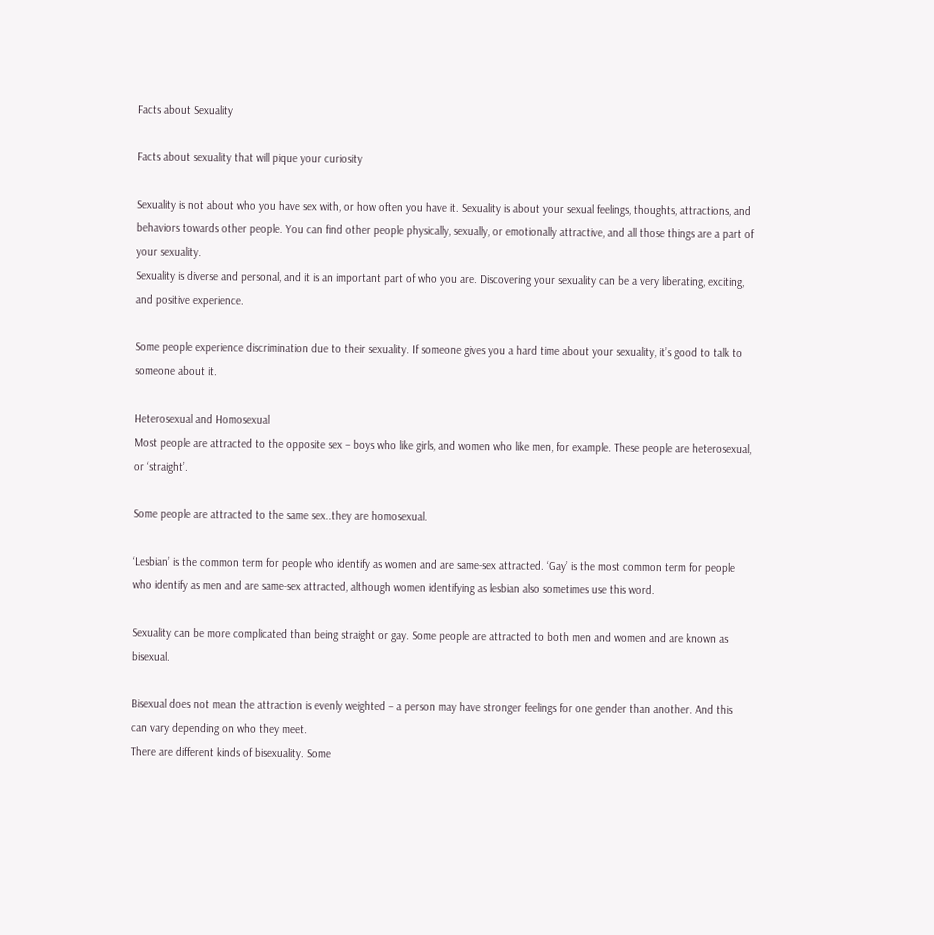Facts about Sexuality

Facts about sexuality that will pique your curiosity

Sexuality is not about who you have sex with, or how often you have it. Sexuality is about your sexual feelings, thoughts, attractions, and behaviors towards other people. You can find other people physically, sexually, or emotionally attractive, and all those things are a part of your sexuality.
Sexuality is diverse and personal, and it is an important part of who you are. Discovering your sexuality can be a very liberating, exciting, and positive experience.

Some people experience discrimination due to their sexuality. If someone gives you a hard time about your sexuality, it’s good to talk to someone about it.

Heterosexual and Homosexual
Most people are attracted to the opposite sex – boys who like girls, and women who like men, for example. These people are heterosexual, or ‘straight’.

Some people are attracted to the same sex..they are homosexual.

‘Lesbian’ is the common term for people who identify as women and are same-sex attracted. ‘Gay’ is the most common term for people who identify as men and are same-sex attracted, although women identifying as lesbian also sometimes use this word.

Sexuality can be more complicated than being straight or gay. Some people are attracted to both men and women and are known as bisexual.

Bisexual does not mean the attraction is evenly weighted – a person may have stronger feelings for one gender than another. And this can vary depending on who they meet.
There are different kinds of bisexuality. Some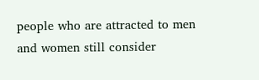people who are attracted to men and women still consider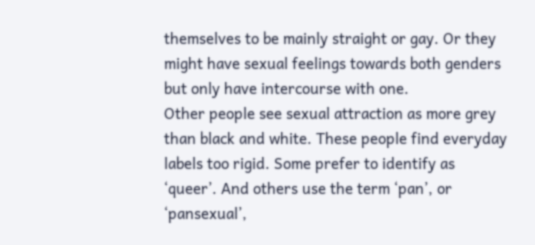themselves to be mainly straight or gay. Or they might have sexual feelings towards both genders but only have intercourse with one.
Other people see sexual attraction as more grey than black and white. These people find everyday labels too rigid. Some prefer to identify as ‘queer’. And others use the term ‘pan’, or ‘pansexual’,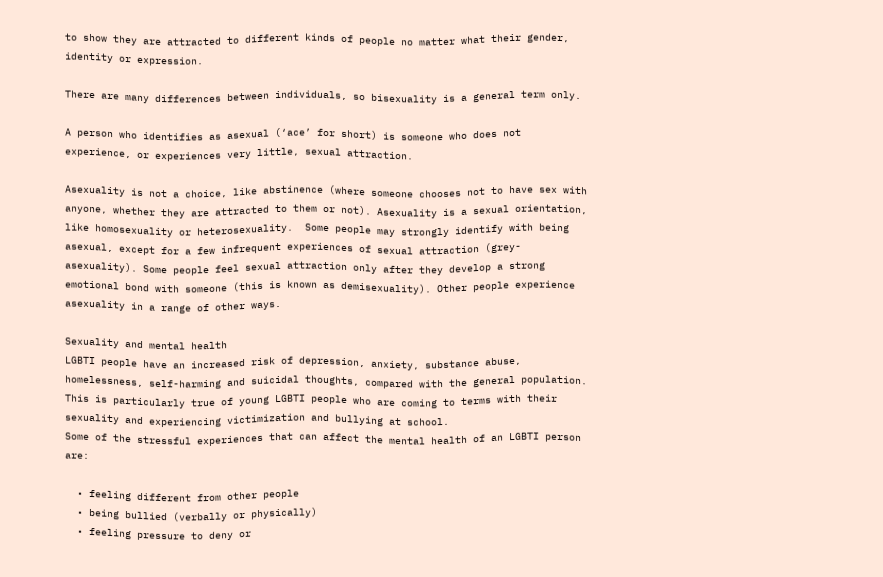to show they are attracted to different kinds of people no matter what their gender, identity or expression.

There are many differences between individuals, so bisexuality is a general term only.

A person who identifies as asexual (‘ace’ for short) is someone who does not
experience, or experiences very little, sexual attraction.

Asexuality is not a choice, like abstinence (where someone chooses not to have sex with anyone, whether they are attracted to them or not). Asexuality is a sexual orientation, like homosexuality or heterosexuality.  Some people may strongly identify with being asexual, except for a few infrequent experiences of sexual attraction (grey-asexuality). Some people feel sexual attraction only after they develop a strong emotional bond with someone (this is known as demisexuality). Other people experience asexuality in a range of other ways.

Sexuality and mental health
LGBTI people have an increased risk of depression, anxiety, substance abuse, homelessness, self-harming and suicidal thoughts, compared with the general population. This is particularly true of young LGBTI people who are coming to terms with their sexuality and experiencing victimization and bullying at school.
Some of the stressful experiences that can affect the mental health of an LGBTI person are:

  • feeling different from other people
  • being bullied (verbally or physically)
  • feeling pressure to deny or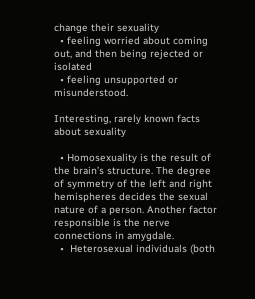change their sexuality
  • feeling worried about coming out, and then being rejected or isolated
  • feeling unsupported or misunderstood.

Interesting, rarely known facts about sexuality

  • Homosexuality is the result of the brain’s structure. The degree of symmetry of the left and right hemispheres decides the sexual nature of a person. Another factor responsible is the nerve connections in amygdale.
  •  Heterosexual individuals (both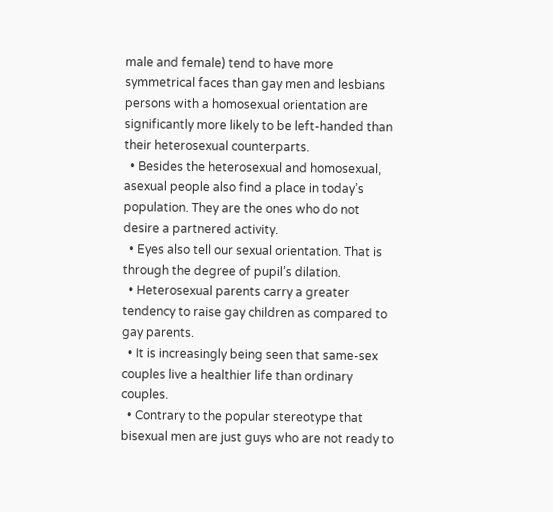male and female) tend to have more symmetrical faces than gay men and lesbians persons with a homosexual orientation are significantly more likely to be left-handed than their heterosexual counterparts.
  • Besides the heterosexual and homosexual, asexual people also find a place in today’s population. They are the ones who do not desire a partnered activity.
  • Eyes also tell our sexual orientation. That is through the degree of pupil’s dilation.
  • Heterosexual parents carry a greater tendency to raise gay children as compared to gay parents.
  • It is increasingly being seen that same-sex couples live a healthier life than ordinary couples.
  • Contrary to the popular stereotype that bisexual men are just guys who are not ready to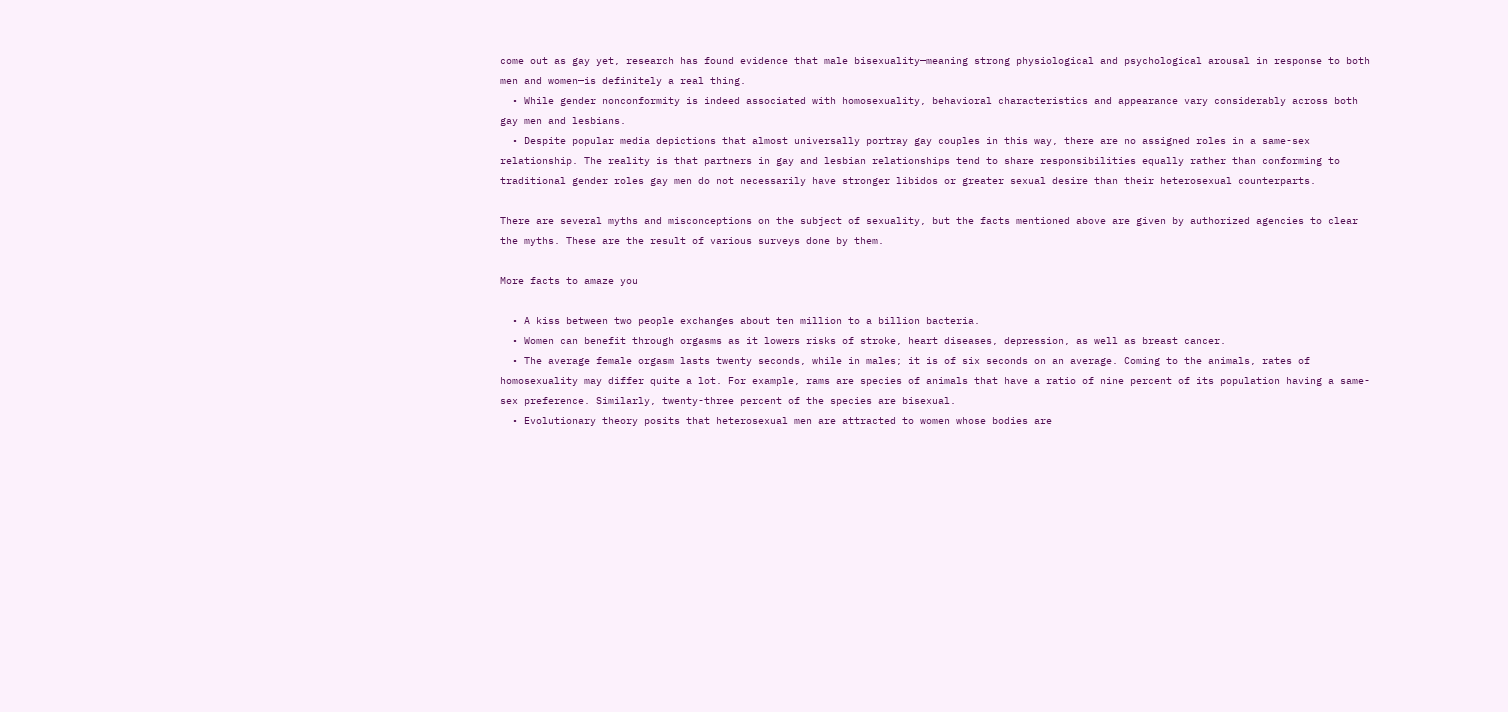come out as gay yet, research has found evidence that male bisexuality—meaning strong physiological and psychological arousal in response to both men and women—is definitely a real thing.
  • While gender nonconformity is indeed associated with homosexuality, behavioral characteristics and appearance vary considerably across both gay men and lesbians.
  • Despite popular media depictions that almost universally portray gay couples in this way, there are no assigned roles in a same-sex relationship. The reality is that partners in gay and lesbian relationships tend to share responsibilities equally rather than conforming to traditional gender roles gay men do not necessarily have stronger libidos or greater sexual desire than their heterosexual counterparts.

There are several myths and misconceptions on the subject of sexuality, but the facts mentioned above are given by authorized agencies to clear the myths. These are the result of various surveys done by them.

More facts to amaze you

  • A kiss between two people exchanges about ten million to a billion bacteria.
  • Women can benefit through orgasms as it lowers risks of stroke, heart diseases, depression, as well as breast cancer.
  • The average female orgasm lasts twenty seconds, while in males; it is of six seconds on an average. Coming to the animals, rates of homosexuality may differ quite a lot. For example, rams are species of animals that have a ratio of nine percent of its population having a same- sex preference. Similarly, twenty-three percent of the species are bisexual.
  • Evolutionary theory posits that heterosexual men are attracted to women whose bodies are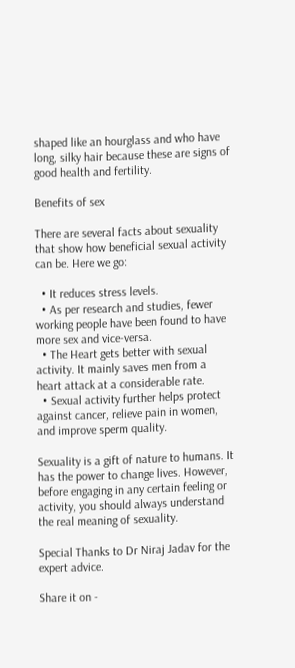shaped like an hourglass and who have long, silky hair because these are signs of good health and fertility.

Benefits of sex

There are several facts about sexuality that show how beneficial sexual activity can be. Here we go:

  • It reduces stress levels.
  • As per research and studies, fewer working people have been found to have more sex and vice-versa.
  • The Heart gets better with sexual activity. It mainly saves men from a heart attack at a considerable rate.
  • Sexual activity further helps protect against cancer, relieve pain in women, and improve sperm quality.

Sexuality is a gift of nature to humans. It has the power to change lives. However, before engaging in any certain feeling or activity, you should always understand the real meaning of sexuality.

Special Thanks to Dr Niraj Jadav for the expert advice.

Share it on -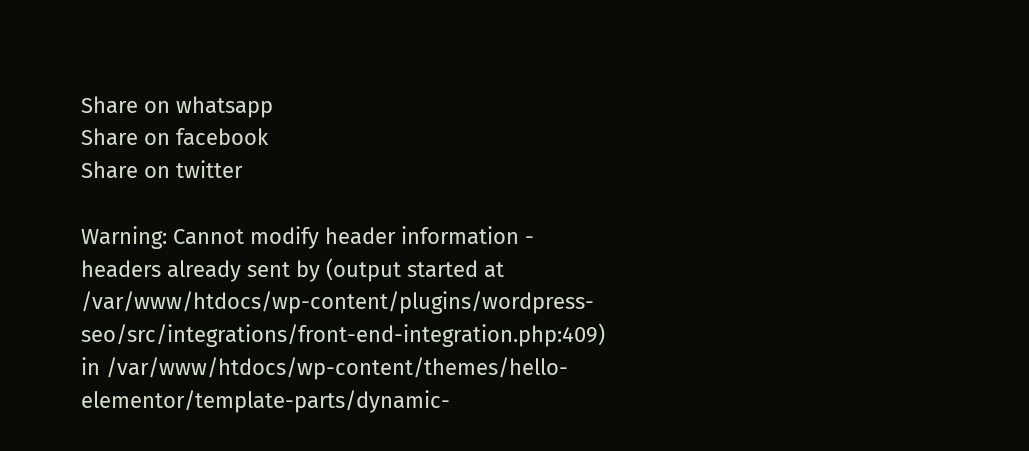Share on whatsapp
Share on facebook
Share on twitter

Warning: Cannot modify header information - headers already sent by (output started at /var/www/htdocs/wp-content/plugins/wordpress-seo/src/integrations/front-end-integration.php:409) in /var/www/htdocs/wp-content/themes/hello-elementor/template-parts/dynamic-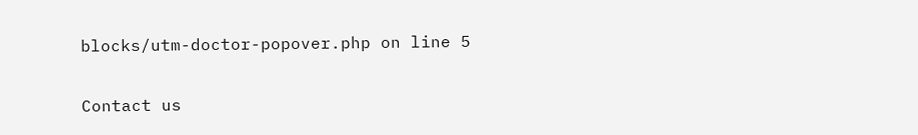blocks/utm-doctor-popover.php on line 5

Contact us